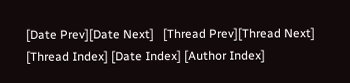[Date Prev][Date Next]   [Thread Prev][Thread Next]   [Thread Index] [Date Index] [Author Index]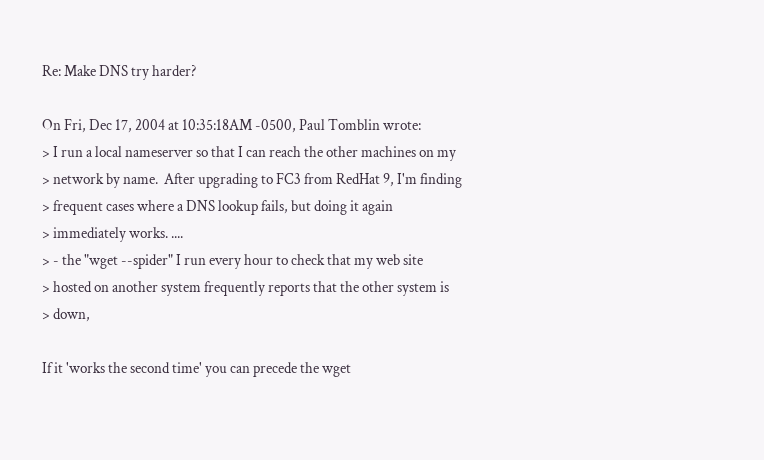Re: Make DNS try harder?

On Fri, Dec 17, 2004 at 10:35:18AM -0500, Paul Tomblin wrote:
> I run a local nameserver so that I can reach the other machines on my
> network by name.  After upgrading to FC3 from RedHat 9, I'm finding
> frequent cases where a DNS lookup fails, but doing it again
> immediately works. ....
> - the "wget --spider" I run every hour to check that my web site
> hosted on another system frequently reports that the other system is
> down,

If it 'works the second time' you can precede the wget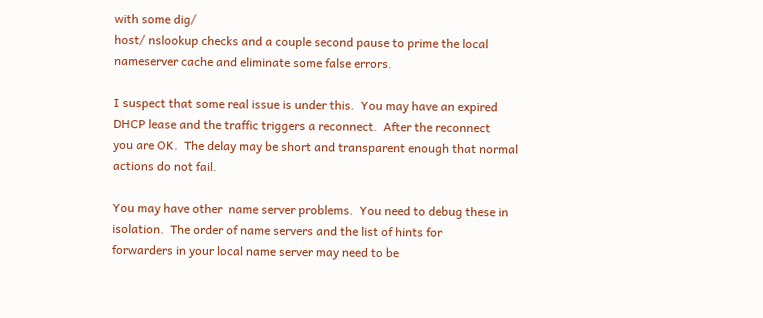with some dig/
host/ nslookup checks and a couple second pause to prime the local
nameserver cache and eliminate some false errors.

I suspect that some real issue is under this.  You may have an expired
DHCP lease and the traffic triggers a reconnect.  After the reconnect
you are OK.  The delay may be short and transparent enough that normal
actions do not fail.

You may have other  name server problems.  You need to debug these in
isolation.  The order of name servers and the list of hints for
forwarders in your local name server may need to be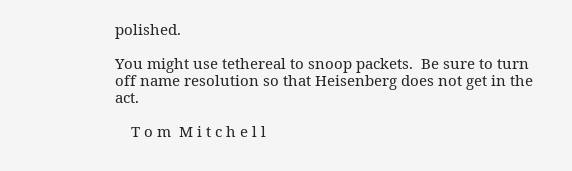polished.

You might use tethereal to snoop packets.  Be sure to turn
off name resolution so that Heisenberg does not get in the act.

    T o m  M i t c h e l l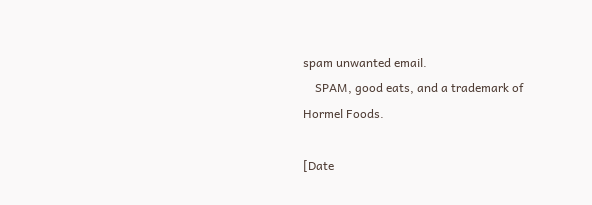spam unwanted email.
    SPAM, good eats, and a trademark of  Hormel Foods.

[Date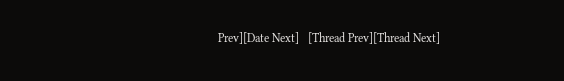Prev][Date Next]   [Thread Prev][Thread Next]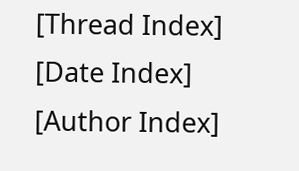[Thread Index] [Date Index] [Author Index]